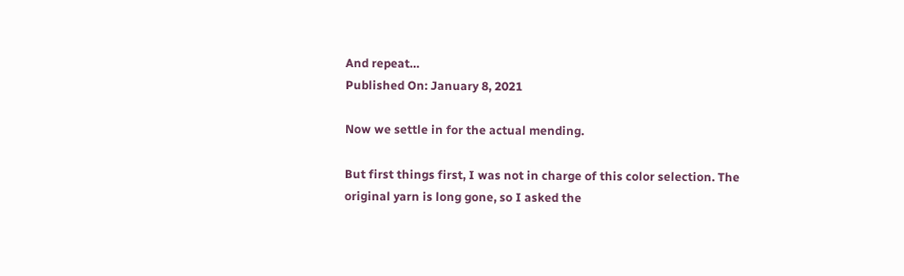And repeat…
Published On: January 8, 2021

Now we settle in for the actual mending.

But first things first, I was not in charge of this color selection. The original yarn is long gone, so I asked the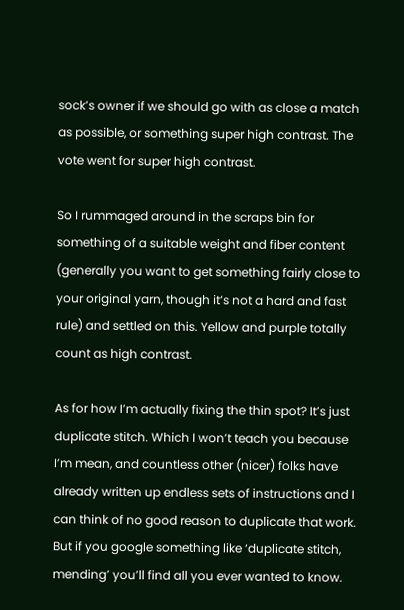sock’s owner if we should go with as close a match as possible, or something super high contrast. The vote went for super high contrast.

So I rummaged around in the scraps bin for something of a suitable weight and fiber content (generally you want to get something fairly close to your original yarn, though it’s not a hard and fast rule) and settled on this. Yellow and purple totally count as high contrast.

As for how I’m actually fixing the thin spot? It’s just duplicate stitch. Which I won’t teach you because I’m mean, and countless other (nicer) folks have already written up endless sets of instructions and I can think of no good reason to duplicate that work. But if you google something like ‘duplicate stitch, mending’ you’ll find all you ever wanted to know.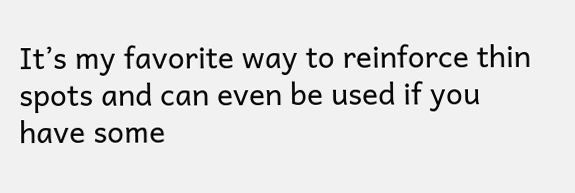It’s my favorite way to reinforce thin spots and can even be used if you have some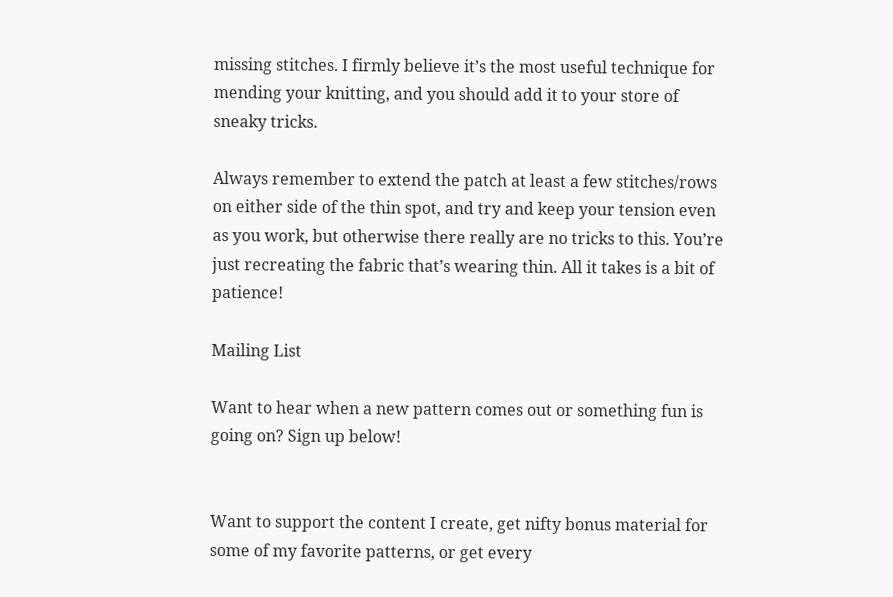missing stitches. I firmly believe it’s the most useful technique for mending your knitting, and you should add it to your store of sneaky tricks.

Always remember to extend the patch at least a few stitches/rows on either side of the thin spot, and try and keep your tension even as you work, but otherwise there really are no tricks to this. You’re just recreating the fabric that’s wearing thin. All it takes is a bit of patience!

Mailing List

Want to hear when a new pattern comes out or something fun is going on? Sign up below!


Want to support the content I create, get nifty bonus material for some of my favorite patterns, or get every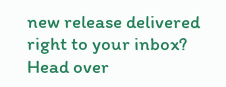new release delivered right to your inbox? Head over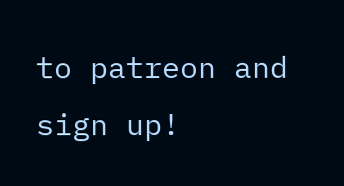to patreon and sign up!